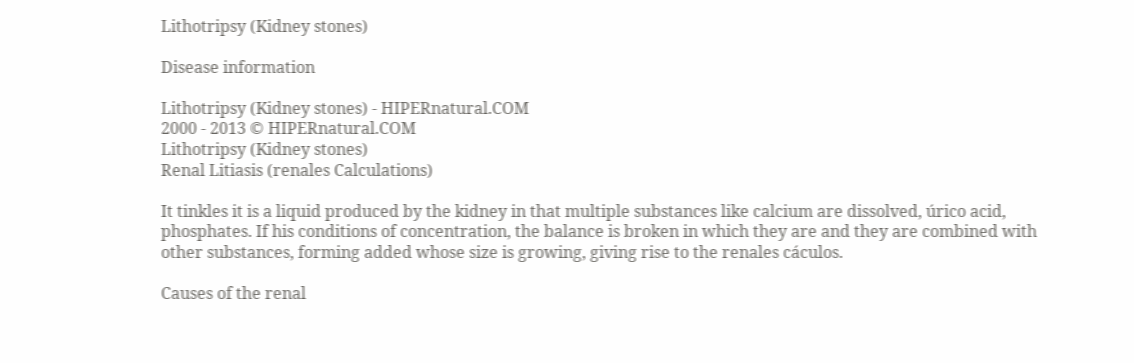Lithotripsy (Kidney stones)

Disease information

Lithotripsy (Kidney stones) - HIPERnatural.COM
2000 - 2013 © HIPERnatural.COM
Lithotripsy (Kidney stones)
Renal Litiasis (renales Calculations)

It tinkles it is a liquid produced by the kidney in that multiple substances like calcium are dissolved, úrico acid, phosphates. If his conditions of concentration, the balance is broken in which they are and they are combined with other substances, forming added whose size is growing, giving rise to the renales cáculos.

Causes of the renal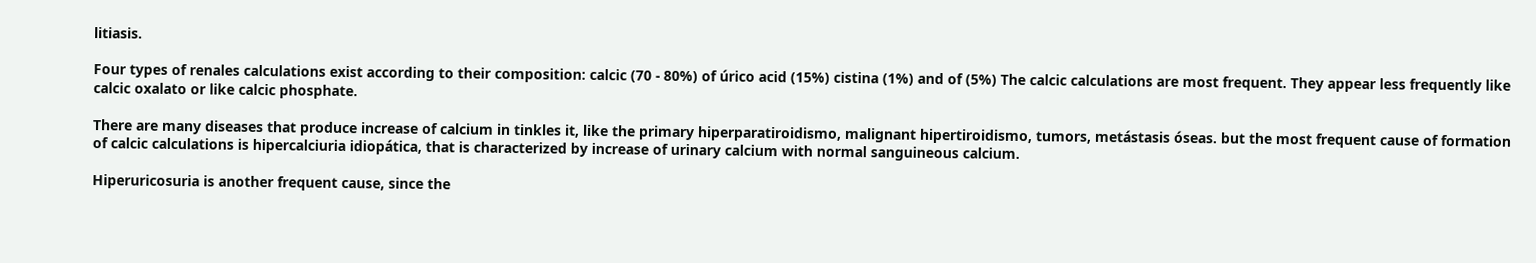litiasis.

Four types of renales calculations exist according to their composition: calcic (70 - 80%) of úrico acid (15%) cistina (1%) and of (5%) The calcic calculations are most frequent. They appear less frequently like calcic oxalato or like calcic phosphate.

There are many diseases that produce increase of calcium in tinkles it, like the primary hiperparatiroidismo, malignant hipertiroidismo, tumors, metástasis óseas. but the most frequent cause of formation of calcic calculations is hipercalciuria idiopática, that is characterized by increase of urinary calcium with normal sanguineous calcium.

Hiperuricosuria is another frequent cause, since the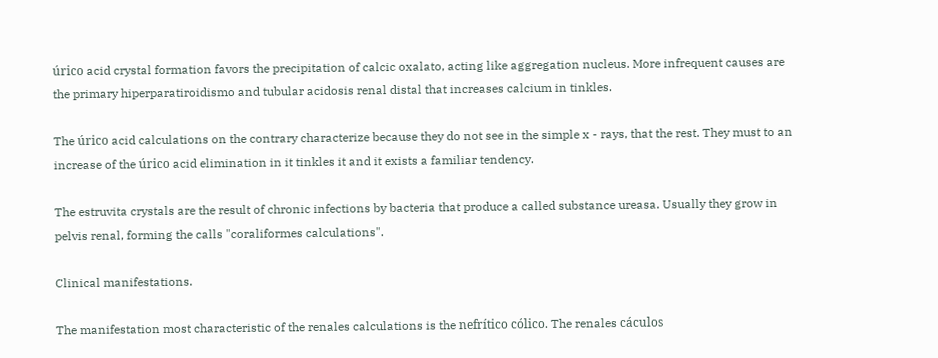úrico acid crystal formation favors the precipitation of calcic oxalato, acting like aggregation nucleus. More infrequent causes are the primary hiperparatiroidismo and tubular acidosis renal distal that increases calcium in tinkles.

The úrico acid calculations on the contrary characterize because they do not see in the simple x - rays, that the rest. They must to an increase of the úrico acid elimination in it tinkles it and it exists a familiar tendency.

The estruvita crystals are the result of chronic infections by bacteria that produce a called substance ureasa. Usually they grow in pelvis renal, forming the calls "coraliformes calculations".

Clinical manifestations.

The manifestation most characteristic of the renales calculations is the nefrítico cólico. The renales cáculos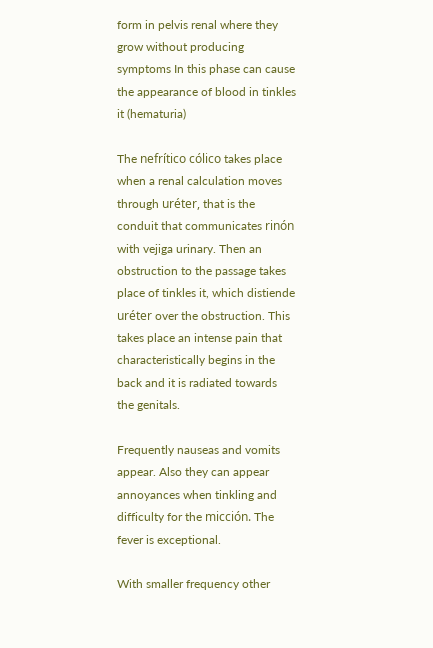form in pelvis renal where they grow without producing symptoms In this phase can cause the appearance of blood in tinkles it (hematuria)

The nefrítico cólico takes place when a renal calculation moves through uréter, that is the conduit that communicates rinón with vejiga urinary. Then an obstruction to the passage takes place of tinkles it, which distiende uréter over the obstruction. This takes place an intense pain that characteristically begins in the back and it is radiated towards the genitals.

Frequently nauseas and vomits appear. Also they can appear annoyances when tinkling and difficulty for the micción. The fever is exceptional.

With smaller frequency other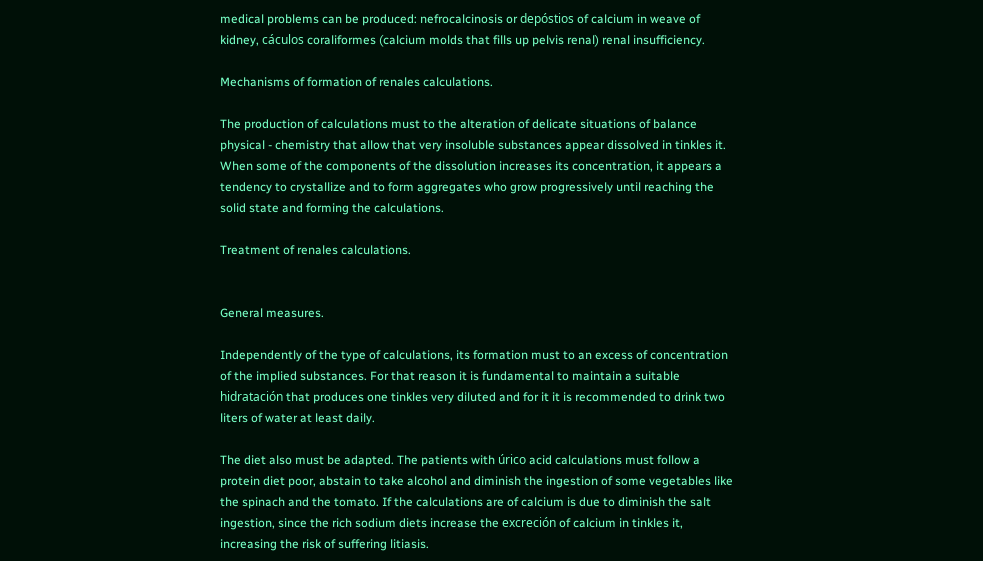medical problems can be produced: nefrocalcinosis or depóstios of calcium in weave of kidney, cáculos coraliformes (calcium molds that fills up pelvis renal) renal insufficiency.

Mechanisms of formation of renales calculations.

The production of calculations must to the alteration of delicate situations of balance physical - chemistry that allow that very insoluble substances appear dissolved in tinkles it. When some of the components of the dissolution increases its concentration, it appears a tendency to crystallize and to form aggregates who grow progressively until reaching the solid state and forming the calculations.

Treatment of renales calculations.


General measures.

Independently of the type of calculations, its formation must to an excess of concentration of the implied substances. For that reason it is fundamental to maintain a suitable hidratación that produces one tinkles very diluted and for it it is recommended to drink two liters of water at least daily.

The diet also must be adapted. The patients with úrico acid calculations must follow a protein diet poor, abstain to take alcohol and diminish the ingestion of some vegetables like the spinach and the tomato. If the calculations are of calcium is due to diminish the salt ingestion, since the rich sodium diets increase the excreción of calcium in tinkles it, increasing the risk of suffering litiasis.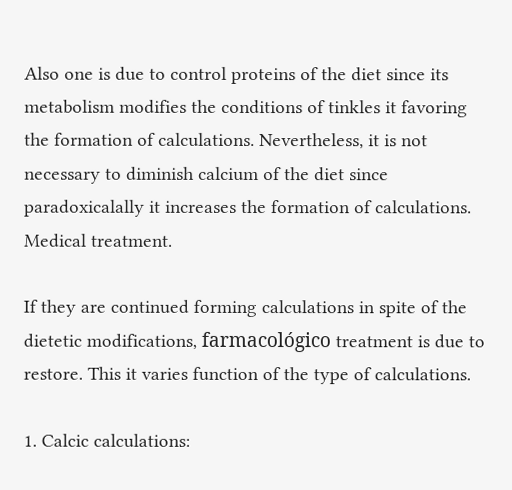Also one is due to control proteins of the diet since its metabolism modifies the conditions of tinkles it favoring the formation of calculations. Nevertheless, it is not necessary to diminish calcium of the diet since paradoxicalally it increases the formation of calculations. Medical treatment.

If they are continued forming calculations in spite of the dietetic modifications, farmacológico treatment is due to restore. This it varies function of the type of calculations.

1. Calcic calculations: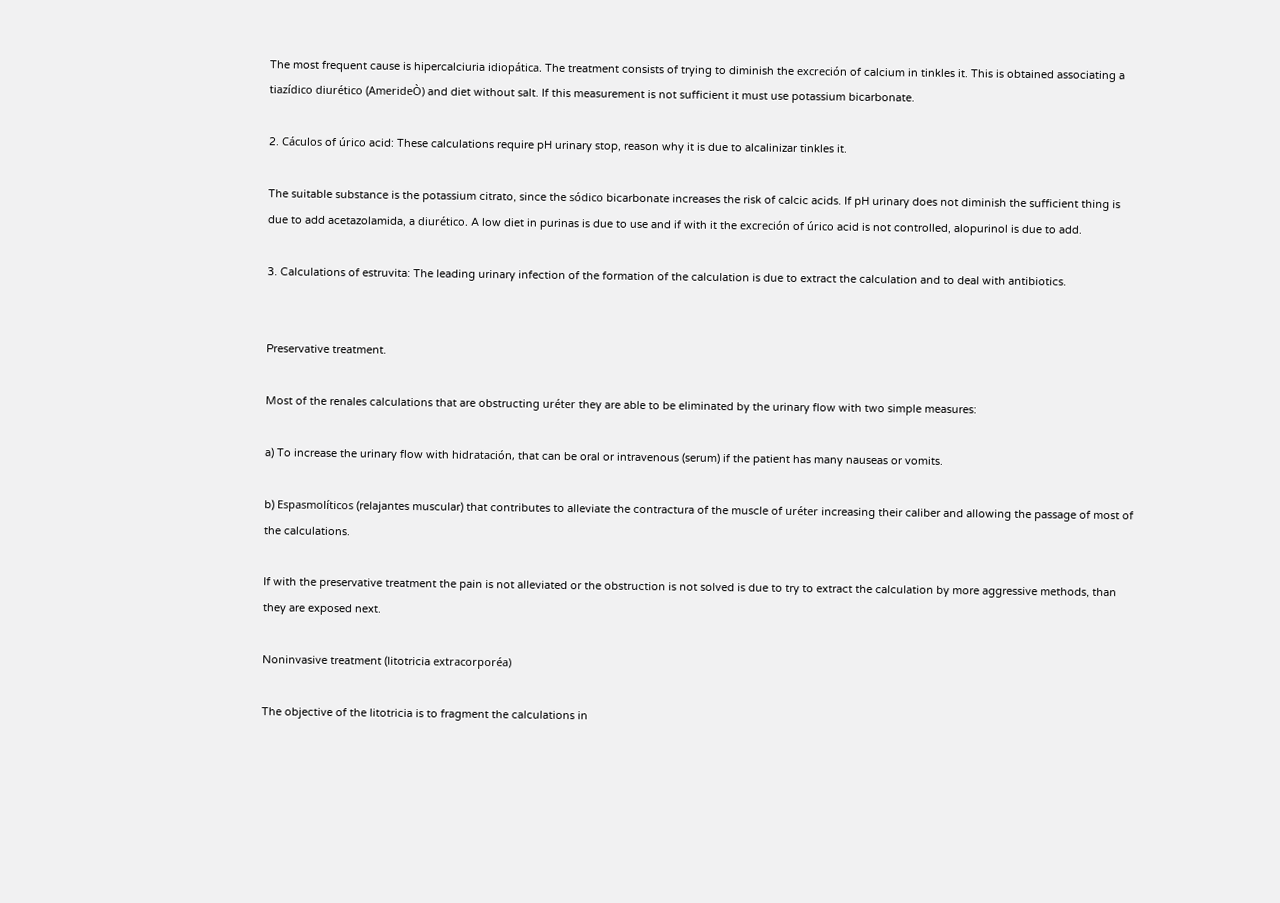The most frequent cause is hipercalciuria idiopática. The treatment consists of trying to diminish the excreción of calcium in tinkles it. This is obtained associating a tiazídico diurético (AmerideÒ) and diet without salt. If this measurement is not sufficient it must use potassium bicarbonate.

2. Cáculos of úrico acid: These calculations require pH urinary stop, reason why it is due to alcalinizar tinkles it.

The suitable substance is the potassium citrato, since the sódico bicarbonate increases the risk of calcic acids. If pH urinary does not diminish the sufficient thing is due to add acetazolamida, a diurético. A low diet in purinas is due to use and if with it the excreción of úrico acid is not controlled, alopurinol is due to add.

3. Calculations of estruvita: The leading urinary infection of the formation of the calculation is due to extract the calculation and to deal with antibiotics.


Preservative treatment.

Most of the renales calculations that are obstructing uréter they are able to be eliminated by the urinary flow with two simple measures:

a) To increase the urinary flow with hidratación, that can be oral or intravenous (serum) if the patient has many nauseas or vomits.

b) Espasmolíticos (relajantes muscular) that contributes to alleviate the contractura of the muscle of uréter increasing their caliber and allowing the passage of most of the calculations.

If with the preservative treatment the pain is not alleviated or the obstruction is not solved is due to try to extract the calculation by more aggressive methods, than they are exposed next.

Noninvasive treatment (litotricia extracorporéa)

The objective of the litotricia is to fragment the calculations in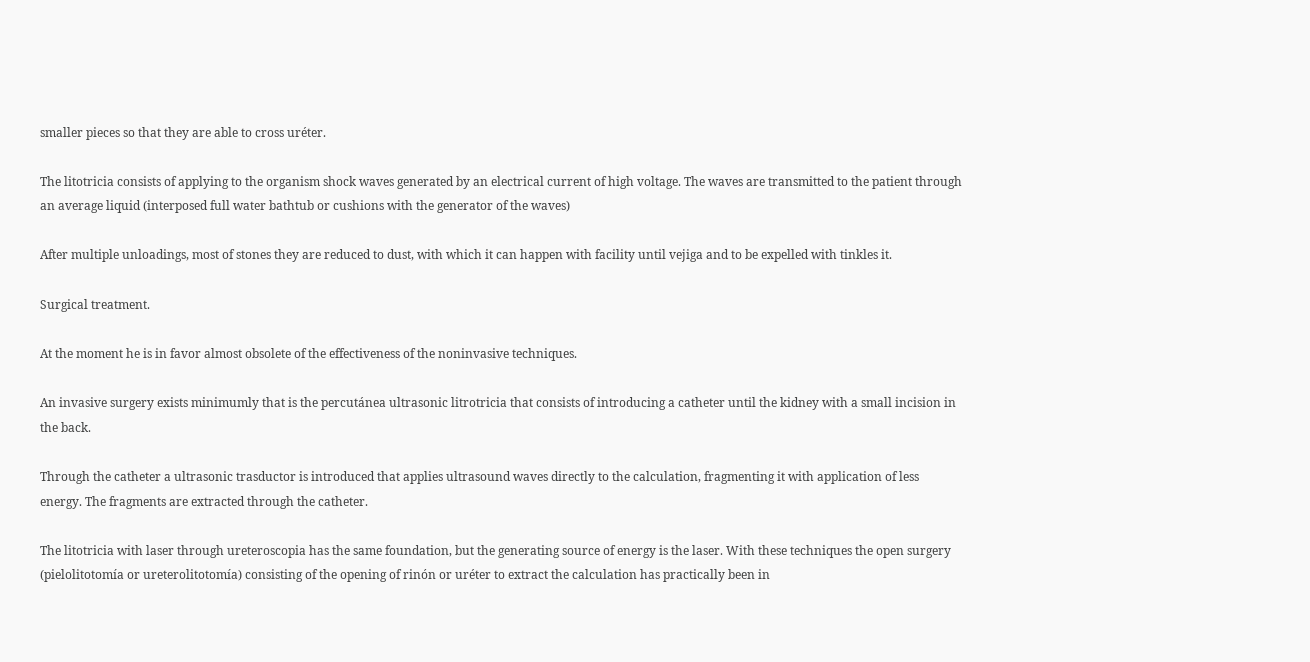smaller pieces so that they are able to cross uréter.

The litotricia consists of applying to the organism shock waves generated by an electrical current of high voltage. The waves are transmitted to the patient through an average liquid (interposed full water bathtub or cushions with the generator of the waves)

After multiple unloadings, most of stones they are reduced to dust, with which it can happen with facility until vejiga and to be expelled with tinkles it.

Surgical treatment.

At the moment he is in favor almost obsolete of the effectiveness of the noninvasive techniques.

An invasive surgery exists minimumly that is the percutánea ultrasonic litrotricia that consists of introducing a catheter until the kidney with a small incision in the back.

Through the catheter a ultrasonic trasductor is introduced that applies ultrasound waves directly to the calculation, fragmenting it with application of less energy. The fragments are extracted through the catheter.

The litotricia with laser through ureteroscopia has the same foundation, but the generating source of energy is the laser. With these techniques the open surgery (pielolitotomía or ureterolitotomía) consisting of the opening of rinón or uréter to extract the calculation has practically been in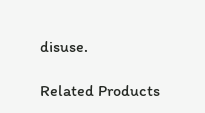disuse.

Related Products